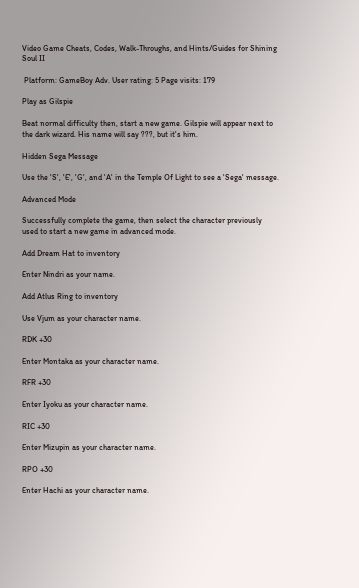Video Game Cheats, Codes, Walk-Throughs, and Hints/Guides for Shining Soul II

 Platform: GameBoy Adv. User rating: 5 Page visits: 179

Play as Gilspie

Beat normal difficulty then, start a new game. Gilspie will appear next to the dark wizard. His name will say ???, but it's him.

Hidden Sega Message

Use the 'S', 'E', 'G', and 'A' in the Temple Of Light to see a 'Sega' message.

Advanced Mode

Successfully complete the game, then select the character previously used to start a new game in advanced mode.

Add Dream Hat to inventory

Enter Nindri as your name.

Add Atlus Ring to inventory

Use Vjum as your character name.

RDK +30

Enter Montaka as your character name.

RFR +30

Enter Iyoku as your character name.

RIC +30

Enter Mizupin as your character name.

RPO +30

Enter Hachi as your character name.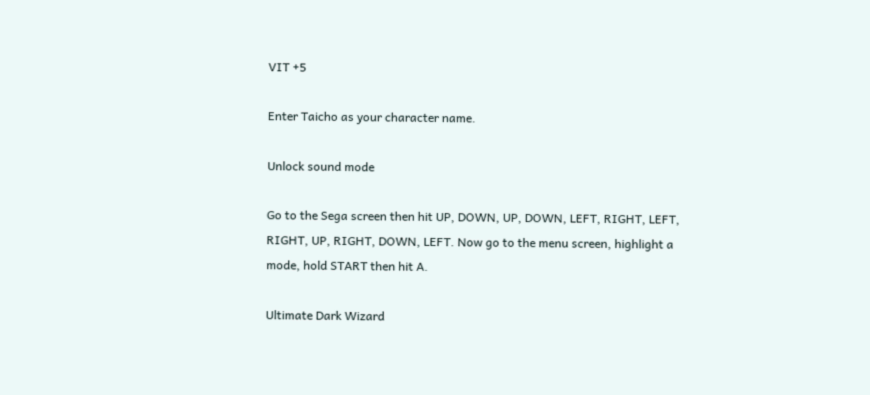VIT +5

Enter Taicho as your character name.

Unlock sound mode

Go to the Sega screen then hit UP, DOWN, UP, DOWN, LEFT, RIGHT, LEFT, RIGHT, UP, RIGHT, DOWN, LEFT. Now go to the menu screen, highlight a mode, hold START then hit A.

Ultimate Dark Wizard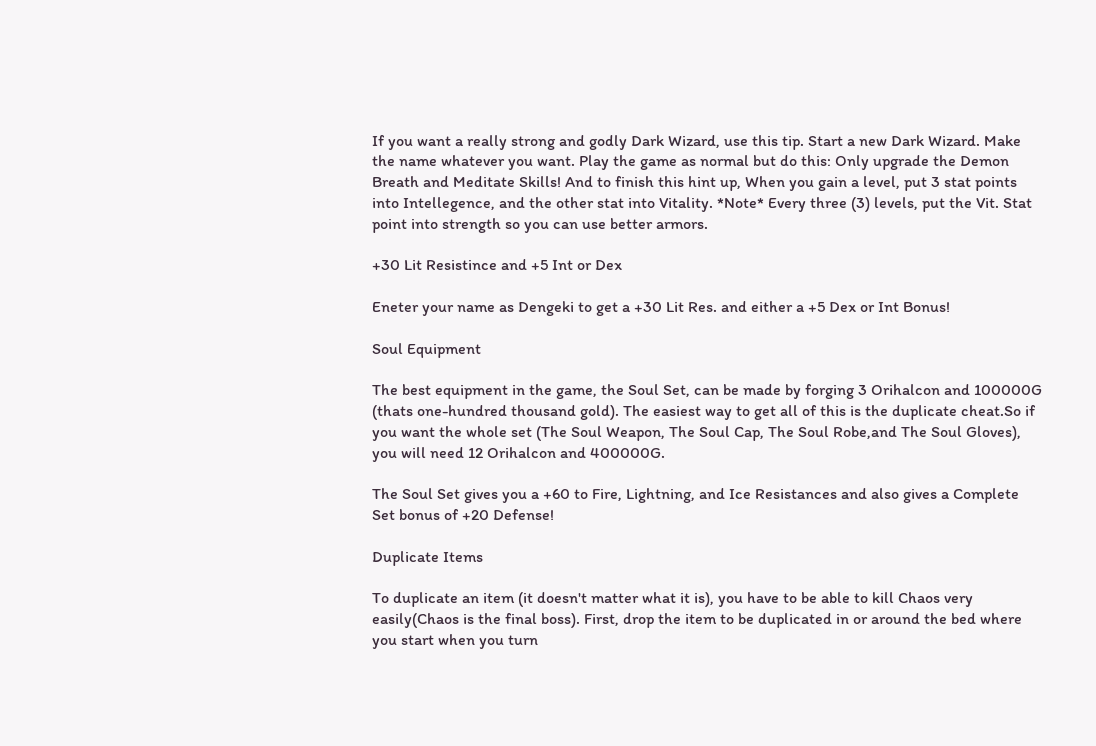If you want a really strong and godly Dark Wizard, use this tip. Start a new Dark Wizard. Make the name whatever you want. Play the game as normal but do this: Only upgrade the Demon Breath and Meditate Skills! And to finish this hint up, When you gain a level, put 3 stat points into Intellegence, and the other stat into Vitality. *Note* Every three (3) levels, put the Vit. Stat point into strength so you can use better armors.

+30 Lit Resistince and +5 Int or Dex

Eneter your name as Dengeki to get a +30 Lit Res. and either a +5 Dex or Int Bonus!

Soul Equipment

The best equipment in the game, the Soul Set, can be made by forging 3 Orihalcon and 100000G (thats one-hundred thousand gold). The easiest way to get all of this is the duplicate cheat.So if you want the whole set (The Soul Weapon, The Soul Cap, The Soul Robe,and The Soul Gloves), you will need 12 Orihalcon and 400000G.

The Soul Set gives you a +60 to Fire, Lightning, and Ice Resistances and also gives a Complete Set bonus of +20 Defense!

Duplicate Items

To duplicate an item (it doesn't matter what it is), you have to be able to kill Chaos very easily(Chaos is the final boss). First, drop the item to be duplicated in or around the bed where you start when you turn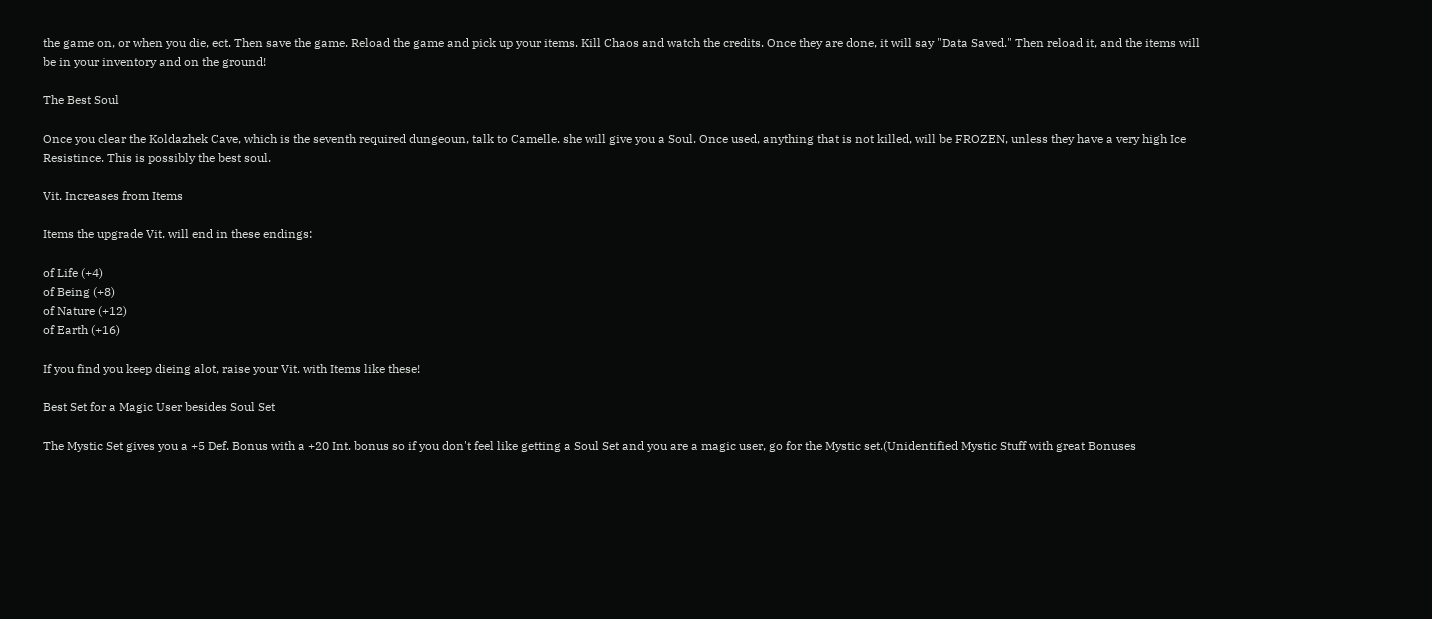the game on, or when you die, ect. Then save the game. Reload the game and pick up your items. Kill Chaos and watch the credits. Once they are done, it will say "Data Saved." Then reload it, and the items will be in your inventory and on the ground!

The Best Soul

Once you clear the Koldazhek Cave, which is the seventh required dungeoun, talk to Camelle. she will give you a Soul. Once used, anything that is not killed, will be FROZEN, unless they have a very high Ice Resistince. This is possibly the best soul.

Vit. Increases from Items

Items the upgrade Vit. will end in these endings:

of Life (+4)
of Being (+8)
of Nature (+12)
of Earth (+16)

If you find you keep dieing alot, raise your Vit. with Items like these!

Best Set for a Magic User besides Soul Set

The Mystic Set gives you a +5 Def. Bonus with a +20 Int. bonus so if you don't feel like getting a Soul Set and you are a magic user, go for the Mystic set.(Unidentified Mystic Stuff with great Bonuses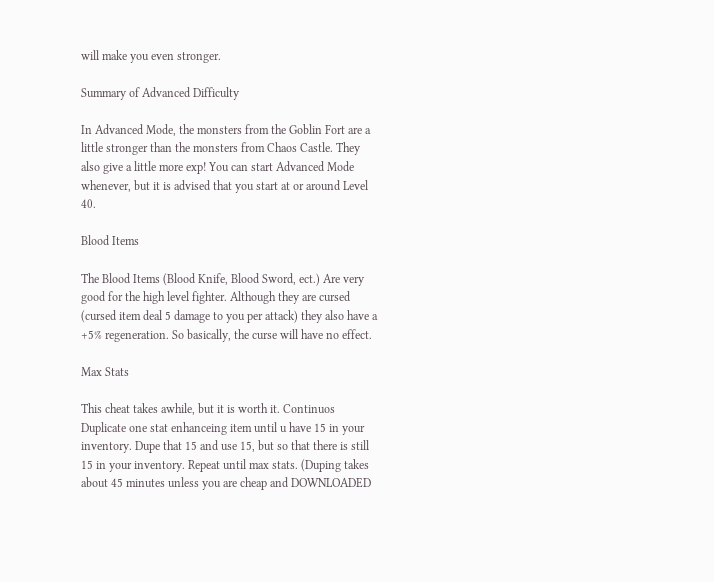will make you even stronger.

Summary of Advanced Difficulty

In Advanced Mode, the monsters from the Goblin Fort are a little stronger than the monsters from Chaos Castle. They also give a little more exp! You can start Advanced Mode whenever, but it is advised that you start at or around Level 40.

Blood Items

The Blood Items (Blood Knife, Blood Sword, ect.) Are very good for the high level fighter. Although they are cursed (cursed item deal 5 damage to you per attack) they also have a +5% regeneration. So basically, the curse will have no effect.

Max Stats

This cheat takes awhile, but it is worth it. Continuos Duplicate one stat enhanceing item until u have 15 in your inventory. Dupe that 15 and use 15, but so that there is still 15 in your inventory. Repeat until max stats. (Duping takes about 45 minutes unless you are cheap and DOWNLOADED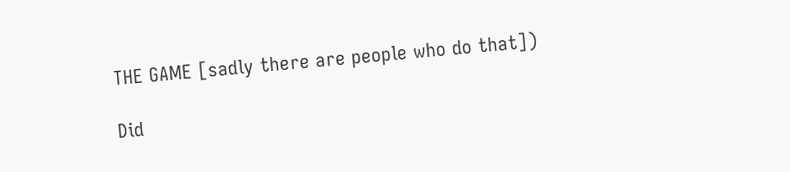THE GAME [sadly there are people who do that])

Did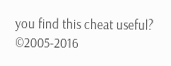you find this cheat useful?
©2005-2016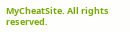MyCheatSite. All rights reserved.